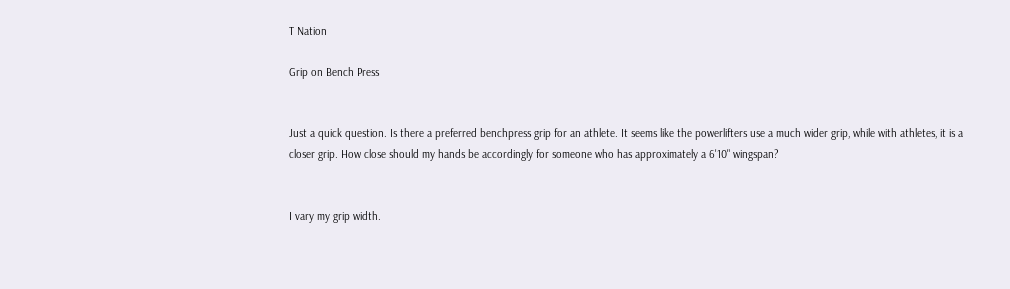T Nation

Grip on Bench Press


Just a quick question. Is there a preferred benchpress grip for an athlete. It seems like the powerlifters use a much wider grip, while with athletes, it is a closer grip. How close should my hands be accordingly for someone who has approximately a 6'10" wingspan?


I vary my grip width.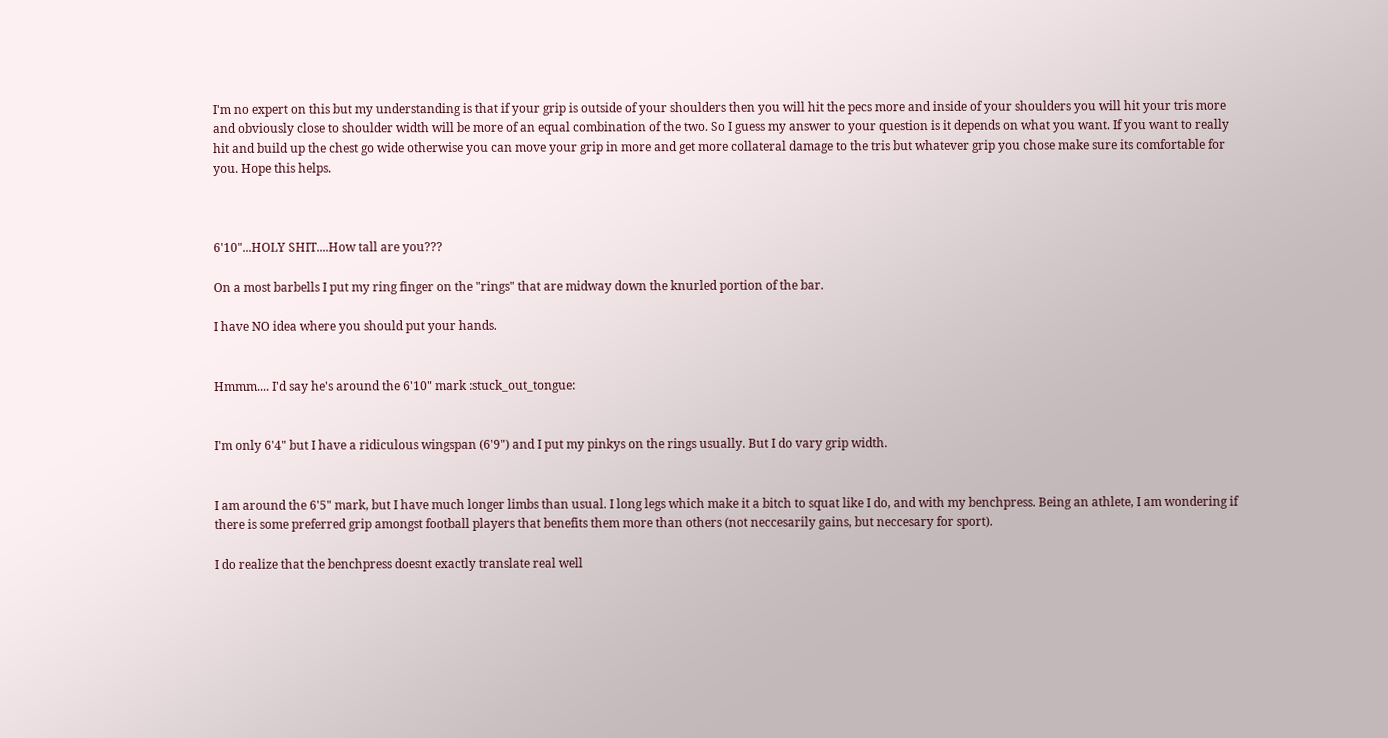I'm no expert on this but my understanding is that if your grip is outside of your shoulders then you will hit the pecs more and inside of your shoulders you will hit your tris more and obviously close to shoulder width will be more of an equal combination of the two. So I guess my answer to your question is it depends on what you want. If you want to really hit and build up the chest go wide otherwise you can move your grip in more and get more collateral damage to the tris but whatever grip you chose make sure its comfortable for you. Hope this helps.



6'10"...HOLY SHIT....How tall are you???

On a most barbells I put my ring finger on the "rings" that are midway down the knurled portion of the bar.

I have NO idea where you should put your hands.


Hmmm.... I'd say he's around the 6'10" mark :stuck_out_tongue:


I'm only 6'4" but I have a ridiculous wingspan (6'9") and I put my pinkys on the rings usually. But I do vary grip width.


I am around the 6'5" mark, but I have much longer limbs than usual. I long legs which make it a bitch to squat like I do, and with my benchpress. Being an athlete, I am wondering if there is some preferred grip amongst football players that benefits them more than others (not neccesarily gains, but neccesary for sport).

I do realize that the benchpress doesnt exactly translate real well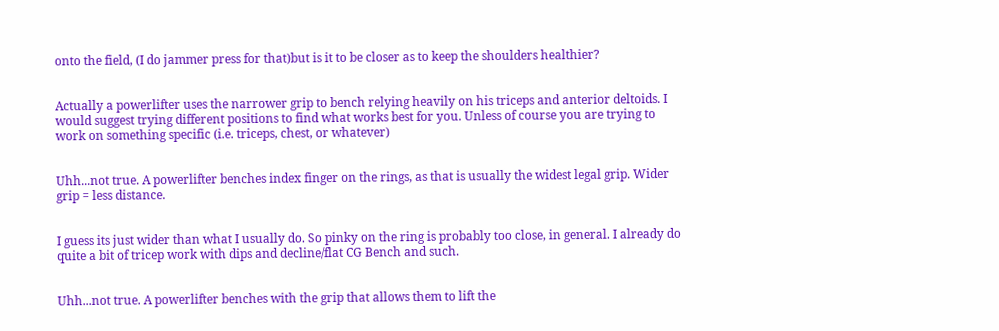onto the field, (I do jammer press for that)but is it to be closer as to keep the shoulders healthier?


Actually a powerlifter uses the narrower grip to bench relying heavily on his triceps and anterior deltoids. I would suggest trying different positions to find what works best for you. Unless of course you are trying to work on something specific (i.e. triceps, chest, or whatever)


Uhh...not true. A powerlifter benches index finger on the rings, as that is usually the widest legal grip. Wider grip = less distance.


I guess its just wider than what I usually do. So pinky on the ring is probably too close, in general. I already do quite a bit of tricep work with dips and decline/flat CG Bench and such.


Uhh...not true. A powerlifter benches with the grip that allows them to lift the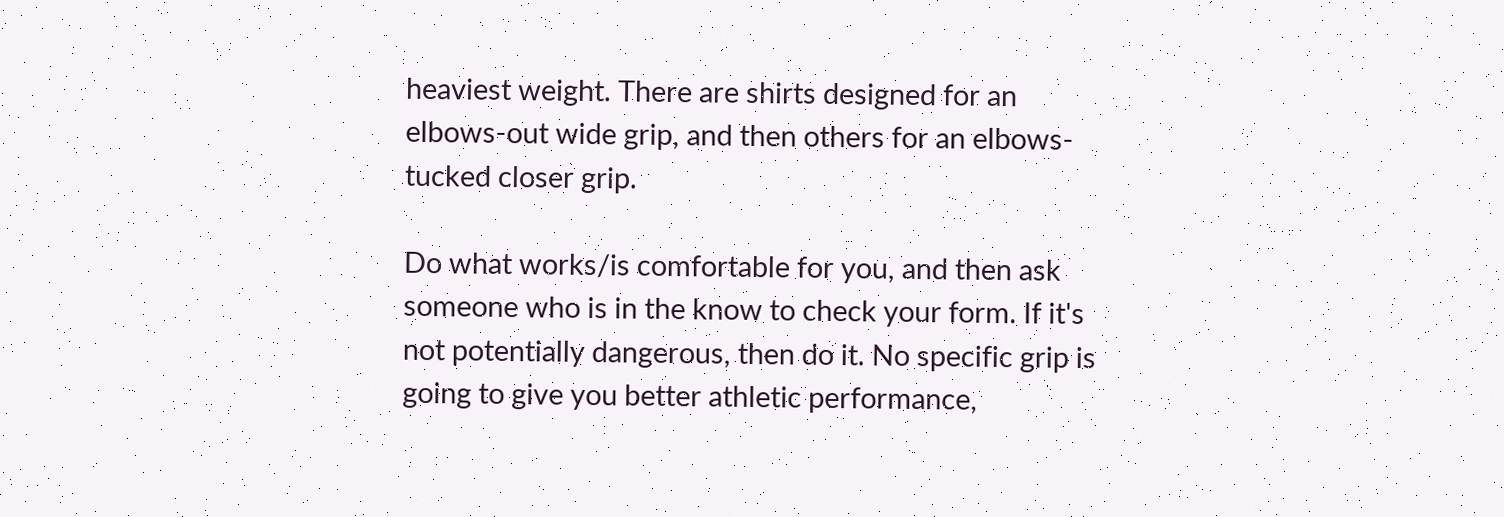heaviest weight. There are shirts designed for an elbows-out wide grip, and then others for an elbows-tucked closer grip.

Do what works/is comfortable for you, and then ask someone who is in the know to check your form. If it's not potentially dangerous, then do it. No specific grip is going to give you better athletic performance,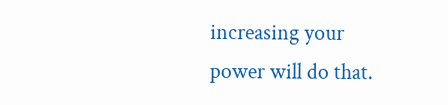increasing your power will do that.